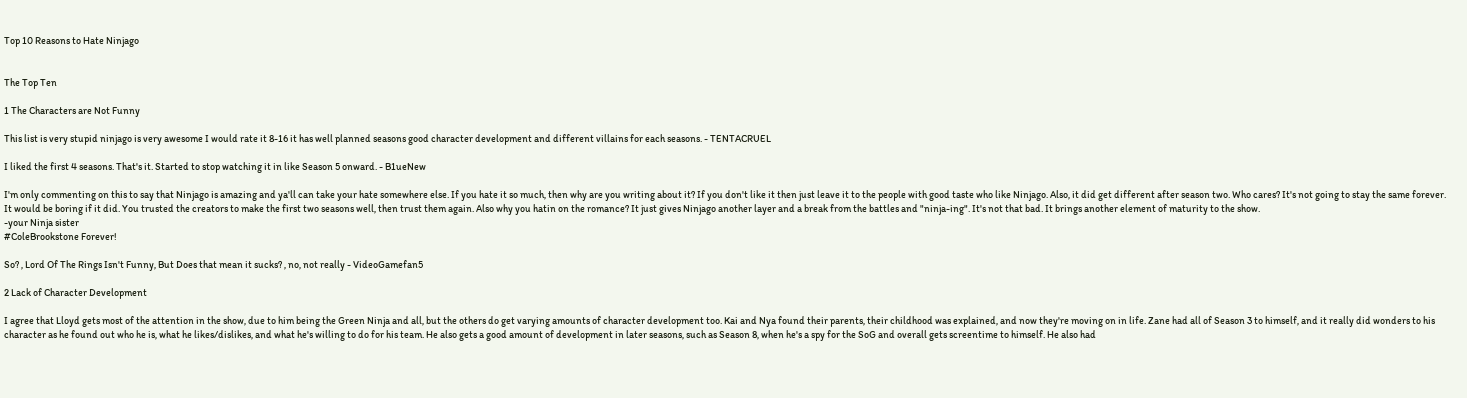Top 10 Reasons to Hate Ninjago


The Top Ten

1 The Characters are Not Funny

This list is very stupid ninjago is very awesome I would rate it 8-16 it has well planned seasons good character development and different villains for each seasons. - TENTACRUEL

I liked the first 4 seasons. That's it. Started to stop watching it in like Season 5 onward. - B1ueNew

I'm only commenting on this to say that Ninjago is amazing and ya'll can take your hate somewhere else. If you hate it so much, then why are you writing about it? If you don't like it then just leave it to the people with good taste who like Ninjago. Also, it did get different after season two. Who cares? It's not going to stay the same forever. It would be boring if it did. You trusted the creators to make the first two seasons well, then trust them again. Also why you hatin on the romance? It just gives Ninjago another layer and a break from the battles and "ninja-ing". It's not that bad. It brings another element of maturity to the show.
-your Ninja sister
#ColeBrookstone Forever!

So? , Lord Of The Rings Isn't Funny, But Does that mean it sucks? , no, not really - VideoGamefan5

2 Lack of Character Development

I agree that Lloyd gets most of the attention in the show, due to him being the Green Ninja and all, but the others do get varying amounts of character development too. Kai and Nya found their parents, their childhood was explained, and now they're moving on in life. Zane had all of Season 3 to himself, and it really did wonders to his character as he found out who he is, what he likes/dislikes, and what he's willing to do for his team. He also gets a good amount of development in later seasons, such as Season 8, when he's a spy for the SoG and overall gets screentime to himself. He also had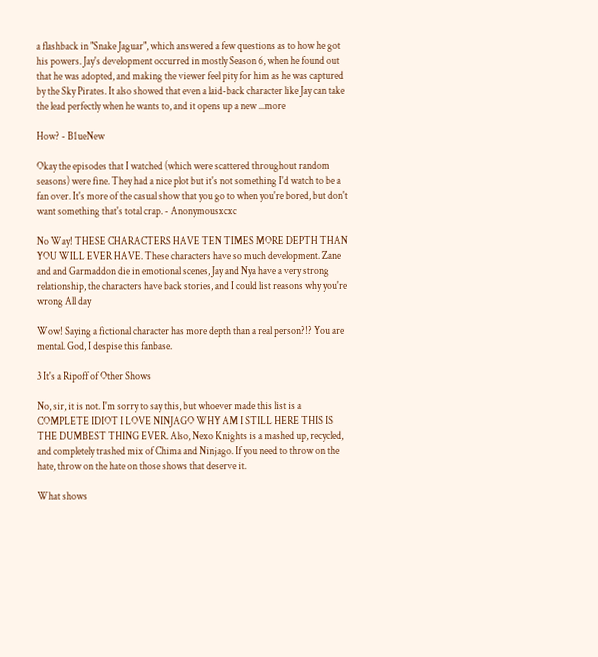a flashback in "Snake Jaguar", which answered a few questions as to how he got his powers. Jay's development occurred in mostly Season 6, when he found out that he was adopted, and making the viewer feel pity for him as he was captured by the Sky Pirates. It also showed that even a laid-back character like Jay can take the lead perfectly when he wants to, and it opens up a new ...more

How? - B1ueNew

Okay the episodes that I watched (which were scattered throughout random seasons) were fine. They had a nice plot but it's not something I'd watch to be a fan over. It's more of the casual show that you go to when you're bored, but don't want something that's total crap. - Anonymousxcxc

No Way! THESE CHARACTERS HAVE TEN TIMES MORE DEPTH THAN YOU WILL EVER HAVE. These characters have so much development. Zane and and Garmaddon die in emotional scenes, Jay and Nya have a very strong relationship, the characters have back stories, and I could list reasons why you're wrong All day

Wow! Saying a fictional character has more depth than a real person?!? You are mental. God, I despise this fanbase.

3 It's a Ripoff of Other Shows

No, sir, it is not. I'm sorry to say this, but whoever made this list is a COMPLETE IDIOT I LOVE NINJAGO WHY AM I STILL HERE THIS IS THE DUMBEST THING EVER. Also, Nexo Knights is a mashed up, recycled, and completely trashed mix of Chima and Ninjago. If you need to throw on the hate, throw on the hate on those shows that deserve it.

What shows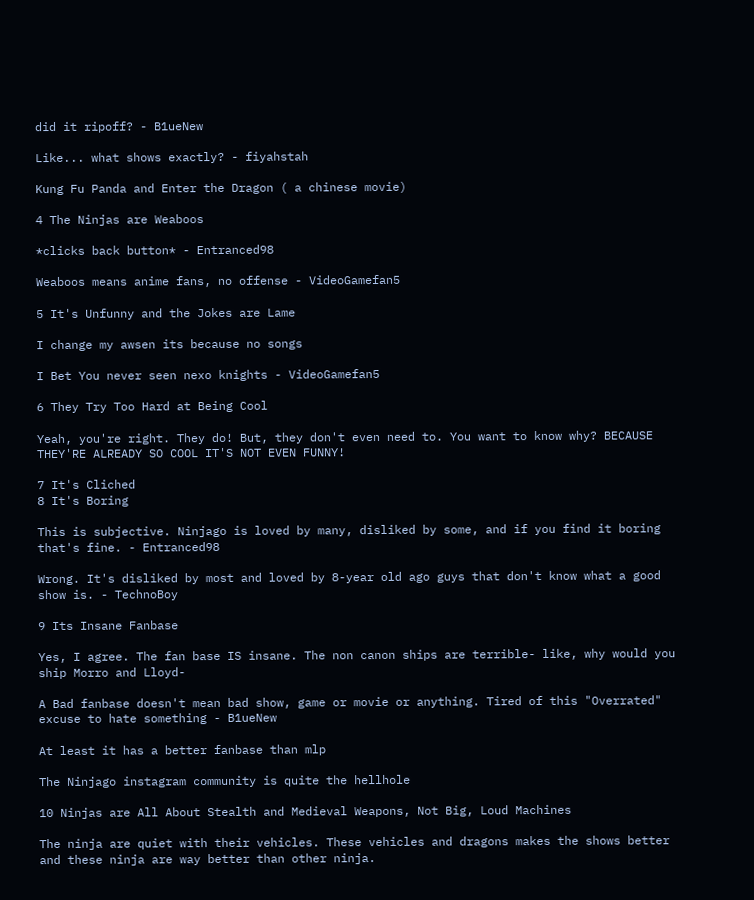did it ripoff? - B1ueNew

Like... what shows exactly? - fiyahstah

Kung Fu Panda and Enter the Dragon ( a chinese movie)

4 The Ninjas are Weaboos

*clicks back button* - Entranced98

Weaboos means anime fans, no offense - VideoGamefan5

5 It's Unfunny and the Jokes are Lame

I change my awsen its because no songs

I Bet You never seen nexo knights - VideoGamefan5

6 They Try Too Hard at Being Cool

Yeah, you're right. They do! But, they don't even need to. You want to know why? BECAUSE THEY'RE ALREADY SO COOL IT'S NOT EVEN FUNNY!

7 It's Cliched
8 It's Boring

This is subjective. Ninjago is loved by many, disliked by some, and if you find it boring that's fine. - Entranced98

Wrong. It's disliked by most and loved by 8-year old ago guys that don't know what a good show is. - TechnoBoy

9 Its Insane Fanbase

Yes, I agree. The fan base IS insane. The non canon ships are terrible- like, why would you ship Morro and Lloyd-

A Bad fanbase doesn't mean bad show, game or movie or anything. Tired of this "Overrated" excuse to hate something - B1ueNew

At least it has a better fanbase than mlp

The Ninjago instagram community is quite the hellhole

10 Ninjas are All About Stealth and Medieval Weapons, Not Big, Loud Machines

The ninja are quiet with their vehicles. These vehicles and dragons makes the shows better and these ninja are way better than other ninja.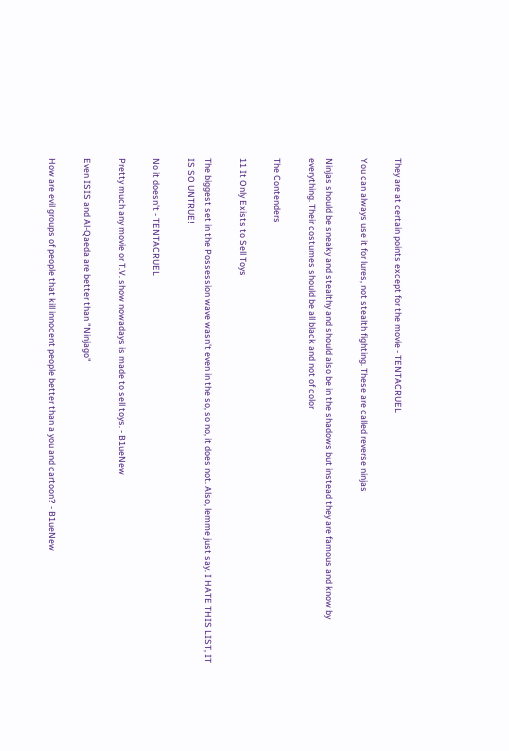They are at certain points except for the movie - TENTACRUEL

You can always use it for lures, not stealth fighting. These are called reverse ninjas

Ninjas should be sneaky and stealthy and should also be in the shadows but instead they are famous and know by everything. Their costumes should be all black and not of color

The Contenders

11 It Only Exists to Sell Toys

The biggest set in the Possession wave wasn't even in the so, so no, it does not. Also, lemme just say. I HATE THIS LIST, IT IS SO UNTRUE!

No it doesn't - TENTACRUEL

Pretty much any movie or T.V. show nowadays is made to sell toys. - B1ueNew

Even ISIS and Al-Qaeda are better than "Ninjago"

How are evil groups of people that kill innocent people better than a you and cartoon? - B1ueNew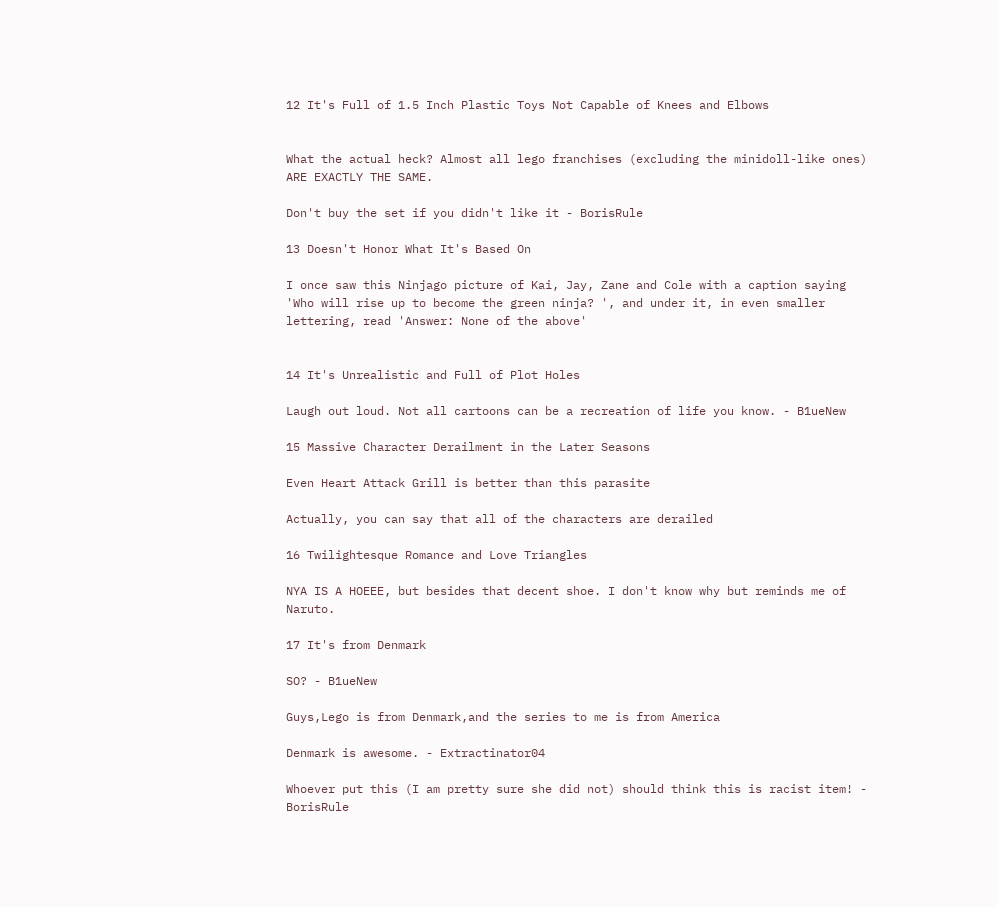12 It's Full of 1.5 Inch Plastic Toys Not Capable of Knees and Elbows


What the actual heck? Almost all lego franchises (excluding the minidoll-like ones) ARE EXACTLY THE SAME.

Don't buy the set if you didn't like it - BorisRule

13 Doesn't Honor What It's Based On

I once saw this Ninjago picture of Kai, Jay, Zane and Cole with a caption saying 'Who will rise up to become the green ninja? ', and under it, in even smaller lettering, read 'Answer: None of the above'


14 It's Unrealistic and Full of Plot Holes

Laugh out loud. Not all cartoons can be a recreation of life you know. - B1ueNew

15 Massive Character Derailment in the Later Seasons

Even Heart Attack Grill is better than this parasite

Actually, you can say that all of the characters are derailed

16 Twilightesque Romance and Love Triangles

NYA IS A HOEEE, but besides that decent shoe. I don't know why but reminds me of Naruto.

17 It's from Denmark

SO? - B1ueNew

Guys,Lego is from Denmark,and the series to me is from America

Denmark is awesome. - Extractinator04

Whoever put this (I am pretty sure she did not) should think this is racist item! - BorisRule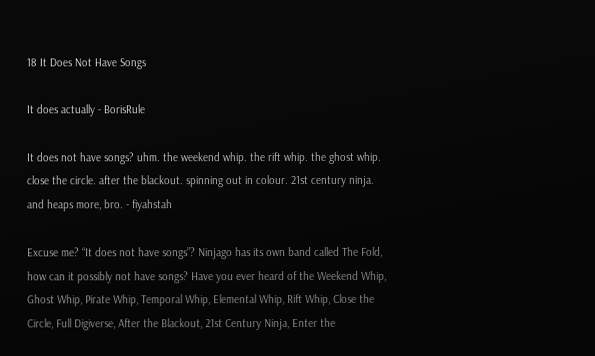18 It Does Not Have Songs

It does actually - BorisRule

It does not have songs? uhm. the weekend whip. the rift whip. the ghost whip. close the circle. after the blackout. spinning out in colour. 21st century ninja. and heaps more, bro. - fiyahstah

Excuse me? “It does not have songs”? Ninjago has its own band called The Fold, how can it possibly not have songs? Have you ever heard of the Weekend Whip, Ghost Whip, Pirate Whip, Temporal Whip, Elemental Whip, Rift Whip, Close the Circle, Full Digiverse, After the Blackout, 21st Century Ninja, Enter the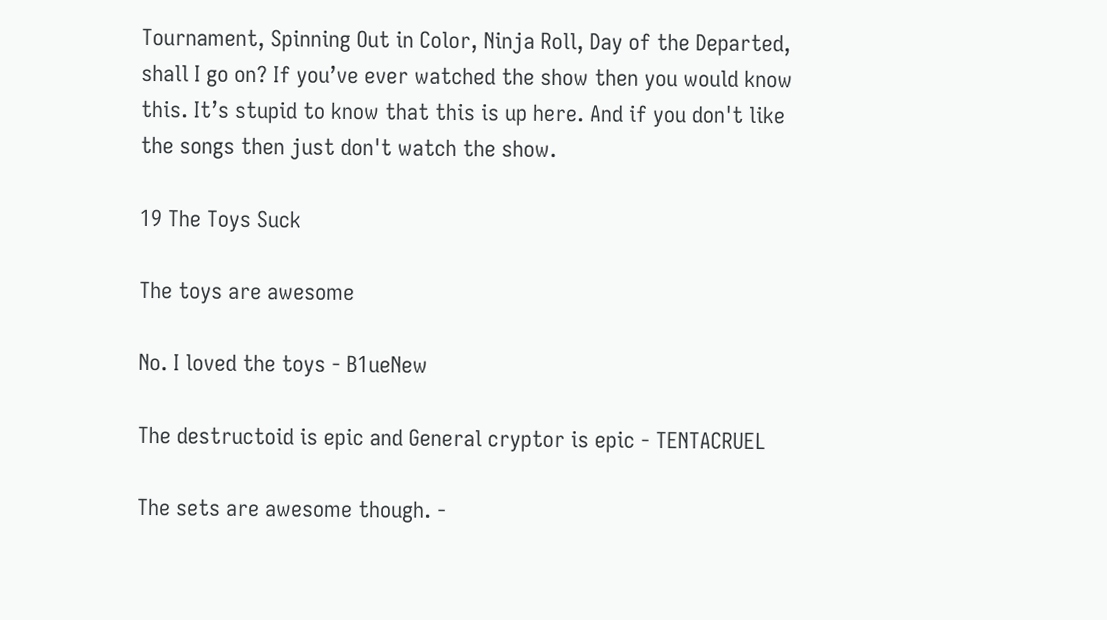Tournament, Spinning Out in Color, Ninja Roll, Day of the Departed, shall I go on? If you’ve ever watched the show then you would know this. It’s stupid to know that this is up here. And if you don't like the songs then just don't watch the show.

19 The Toys Suck

The toys are awesome

No. I loved the toys - B1ueNew

The destructoid is epic and General cryptor is epic - TENTACRUEL

The sets are awesome though. -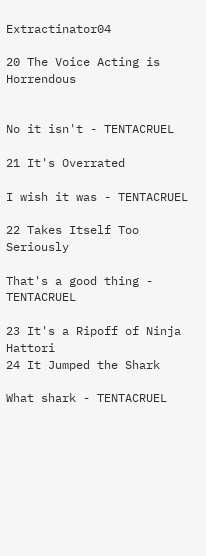Extractinator04

20 The Voice Acting is Horrendous


No it isn't - TENTACRUEL

21 It's Overrated

I wish it was - TENTACRUEL

22 Takes Itself Too Seriously

That's a good thing - TENTACRUEL

23 It's a Ripoff of Ninja Hattori
24 It Jumped the Shark

What shark - TENTACRUEL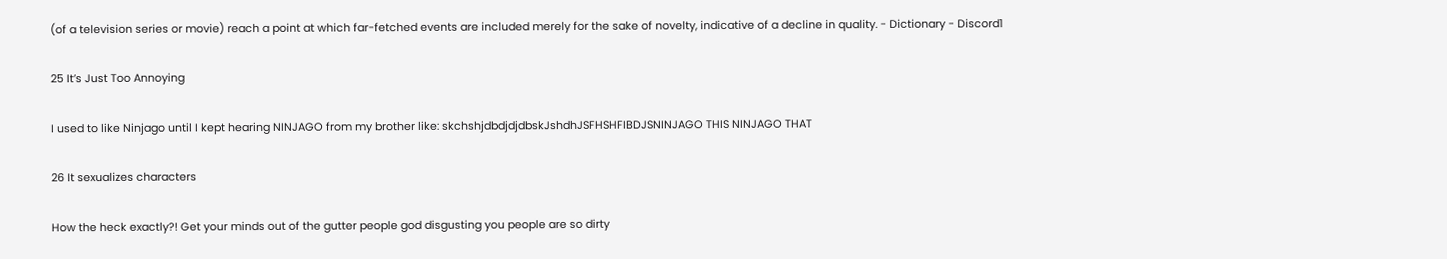(of a television series or movie) reach a point at which far-fetched events are included merely for the sake of novelty, indicative of a decline in quality. - Dictionary - Discord1

25 It’s Just Too Annoying

I used to like Ninjago until I kept hearing NINJAGO from my brother like: skchshjdbdjdjdbskJshdhJSFHSHFIBDJSNINJAGO THIS NINJAGO THAT

26 It sexualizes characters

How the heck exactly?! Get your minds out of the gutter people god disgusting you people are so dirty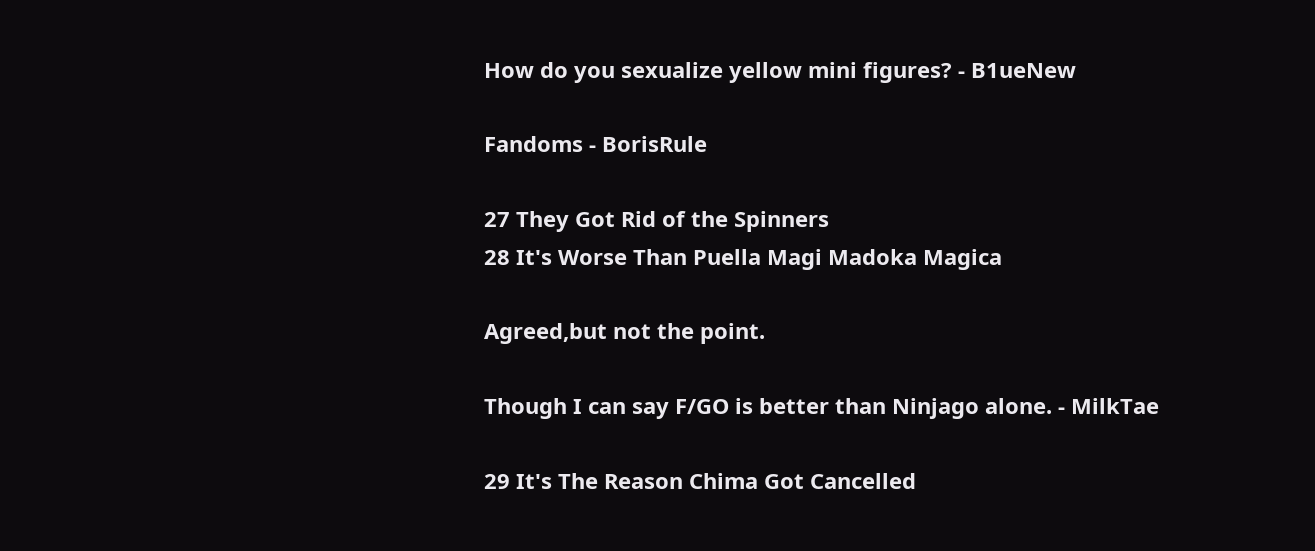How do you sexualize yellow mini figures? - B1ueNew

Fandoms - BorisRule

27 They Got Rid of the Spinners
28 It's Worse Than Puella Magi Madoka Magica

Agreed,but not the point.

Though I can say F/GO is better than Ninjago alone. - MilkTae

29 It's The Reason Chima Got Cancelled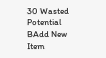30 Wasted Potential
BAdd New Item